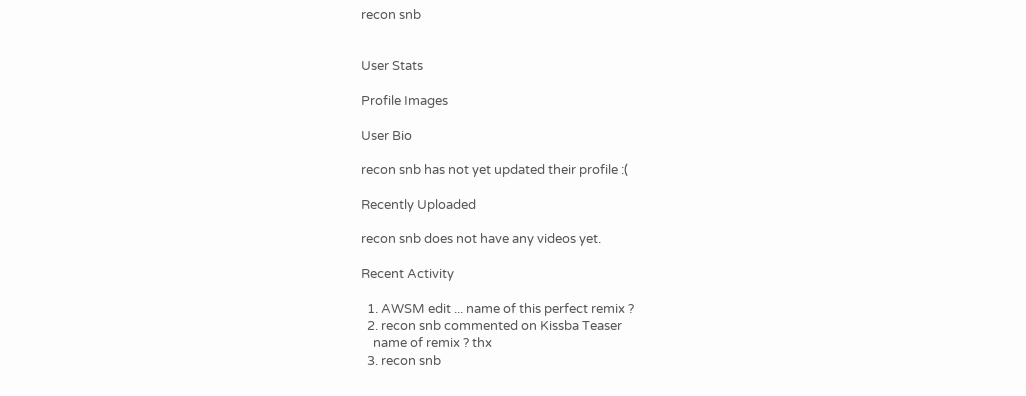recon snb


User Stats

Profile Images

User Bio

recon snb has not yet updated their profile :(

Recently Uploaded

recon snb does not have any videos yet.

Recent Activity

  1. AWSM edit ... name of this perfect remix ?
  2. recon snb commented on Kissba Teaser
    name of remix ? thx
  3. recon snb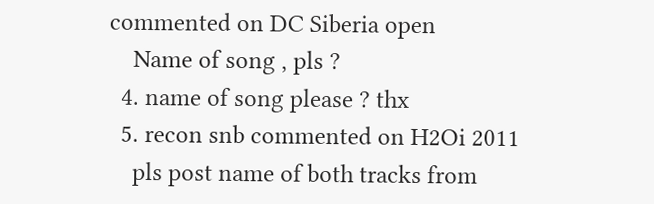commented on DC Siberia open
    Name of song , pls ?
  4. name of song please ? thx
  5. recon snb commented on H2Oi 2011
    pls post name of both tracks from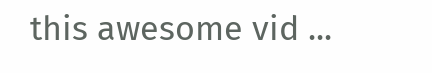this awesome vid ...